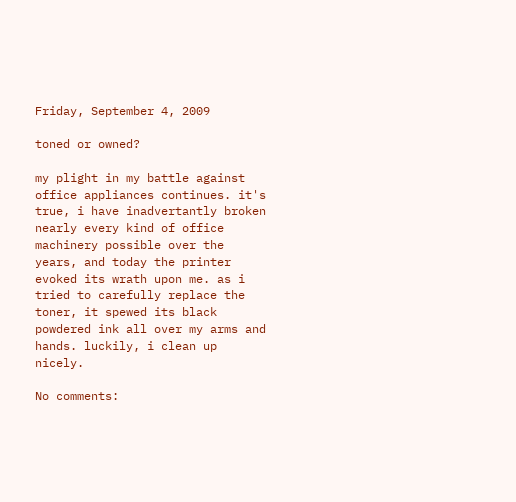Friday, September 4, 2009

toned or owned?

my plight in my battle against office appliances continues. it's true, i have inadvertantly broken nearly every kind of office machinery possible over the years, and today the printer evoked its wrath upon me. as i tried to carefully replace the toner, it spewed its black powdered ink all over my arms and hands. luckily, i clean up nicely.

No comments: